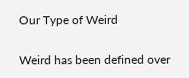Our Type of Weird

Weird has been defined over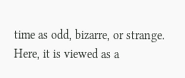time as odd, bizarre, or strange. Here, it is viewed as a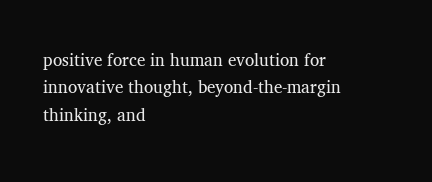positive force in human evolution for innovative thought, beyond-the-margin thinking, and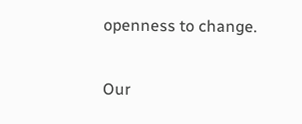openness to change.

Our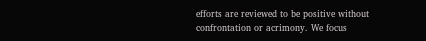efforts are reviewed to be positive without confrontation or acrimony. We focus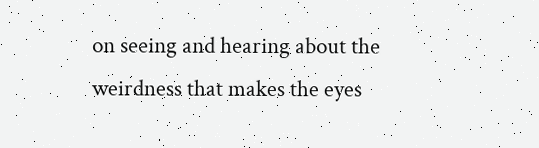on seeing and hearing about the weirdness that makes the eyes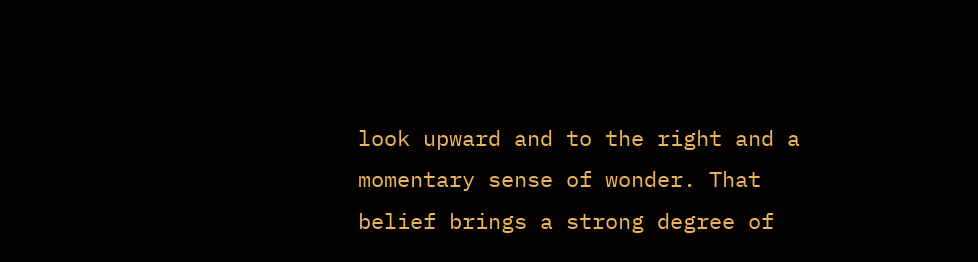look upward and to the right and a momentary sense of wonder. That belief brings a strong degree of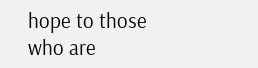hope to those who are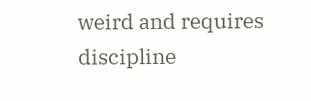weird and requires discipline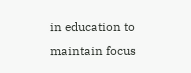in education to maintain focus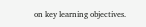on key learning objectives.